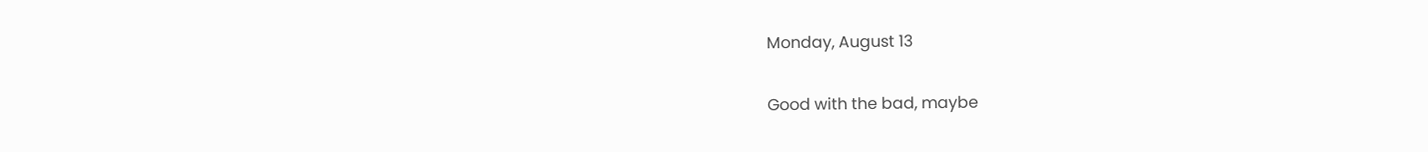Monday, August 13

Good with the bad, maybe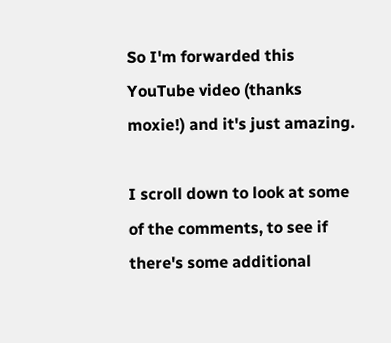So I'm forwarded this YouTube video (thanks moxie!) and it's just amazing.

I scroll down to look at some of the comments, to see if there's some additional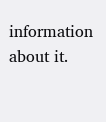information about it.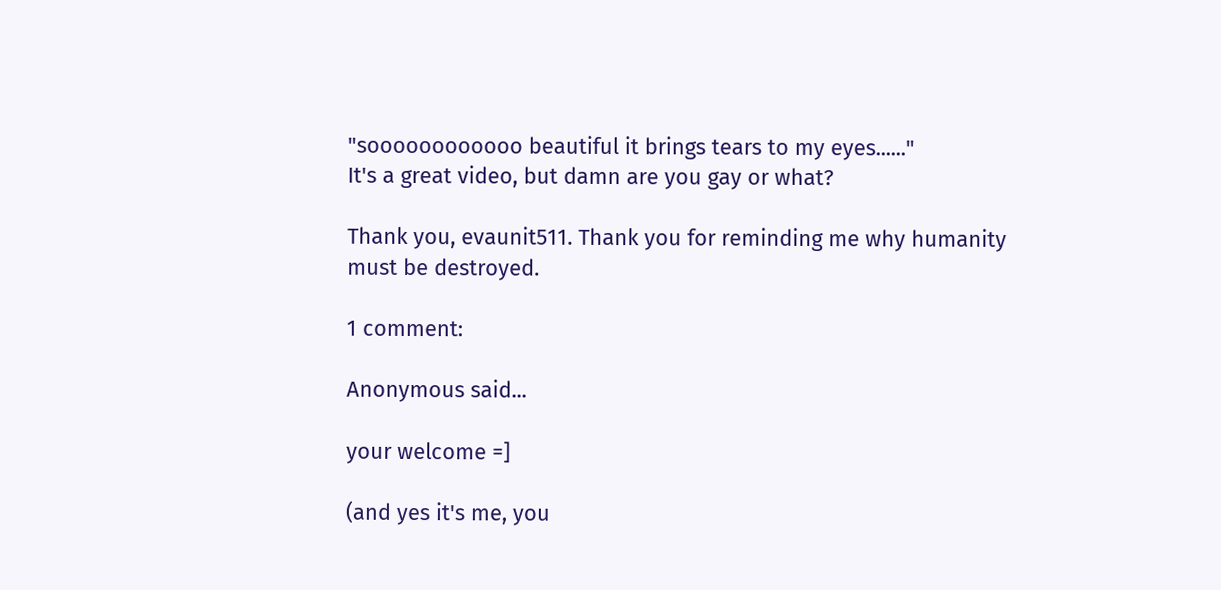"soooooooooooo beautiful it brings tears to my eyes......"
It's a great video, but damn are you gay or what?

Thank you, evaunit511. Thank you for reminding me why humanity must be destroyed.

1 comment:

Anonymous said...

your welcome =]

(and yes it's me, you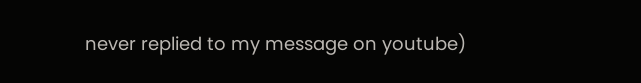never replied to my message on youtube)